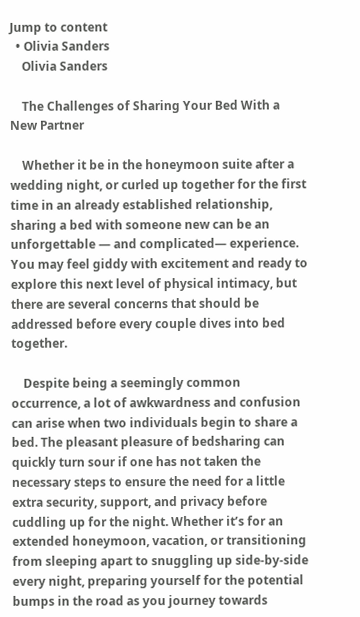Jump to content
  • Olivia Sanders
    Olivia Sanders

    The Challenges of Sharing Your Bed With a New Partner

    Whether it be in the honeymoon suite after a wedding night, or curled up together for the first time in an already established relationship, sharing a bed with someone new can be an unforgettable — and complicated— experience. You may feel giddy with excitement and ready to explore this next level of physical intimacy, but there are several concerns that should be addressed before every couple dives into bed together.

    Despite being a seemingly common occurrence, a lot of awkwardness and confusion can arise when two individuals begin to share a bed. The pleasant pleasure of bedsharing can quickly turn sour if one has not taken the necessary steps to ensure the need for a little extra security, support, and privacy before cuddling up for the night. Whether it’s for an extended honeymoon, vacation, or transitioning from sleeping apart to snuggling up side-by-side every night, preparing yourself for the potential bumps in the road as you journey towards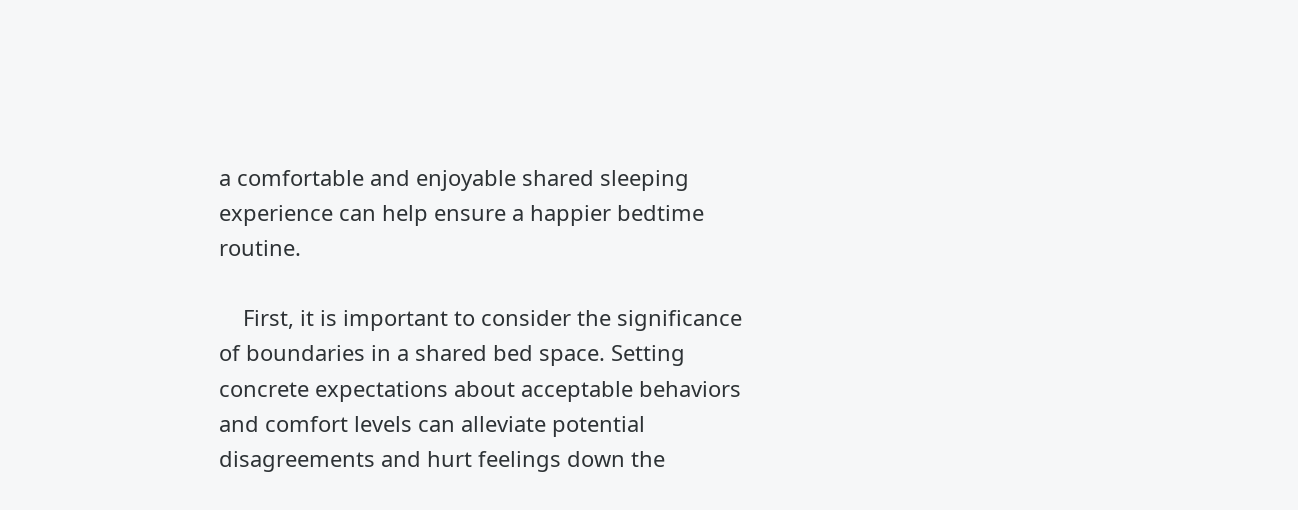a comfortable and enjoyable shared sleeping experience can help ensure a happier bedtime routine.

    First, it is important to consider the significance of boundaries in a shared bed space. Setting concrete expectations about acceptable behaviors and comfort levels can alleviate potential disagreements and hurt feelings down the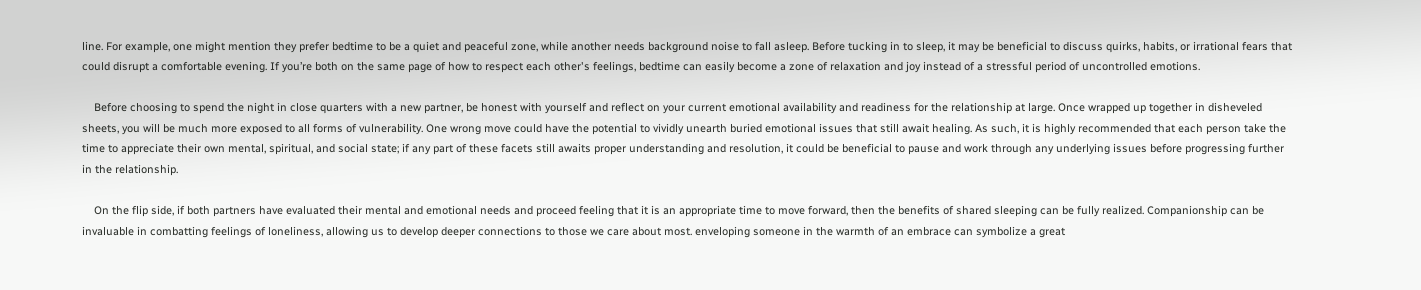line. For example, one might mention they prefer bedtime to be a quiet and peaceful zone, while another needs background noise to fall asleep. Before tucking in to sleep, it may be beneficial to discuss quirks, habits, or irrational fears that could disrupt a comfortable evening. If you’re both on the same page of how to respect each other's feelings, bedtime can easily become a zone of relaxation and joy instead of a stressful period of uncontrolled emotions.

    Before choosing to spend the night in close quarters with a new partner, be honest with yourself and reflect on your current emotional availability and readiness for the relationship at large. Once wrapped up together in disheveled sheets, you will be much more exposed to all forms of vulnerability. One wrong move could have the potential to vividly unearth buried emotional issues that still await healing. As such, it is highly recommended that each person take the time to appreciate their own mental, spiritual, and social state; if any part of these facets still awaits proper understanding and resolution, it could be beneficial to pause and work through any underlying issues before progressing further in the relationship.

    On the flip side, if both partners have evaluated their mental and emotional needs and proceed feeling that it is an appropriate time to move forward, then the benefits of shared sleeping can be fully realized. Companionship can be invaluable in combatting feelings of loneliness, allowing us to develop deeper connections to those we care about most. enveloping someone in the warmth of an embrace can symbolize a great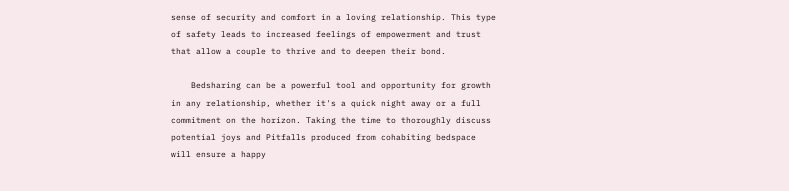sense of security and comfort in a loving relationship. This type of safety leads to increased feelings of empowerment and trust that allow a couple to thrive and to deepen their bond.

    Bedsharing can be a powerful tool and opportunity for growth in any relationship, whether it's a quick night away or a full commitment on the horizon. Taking the time to thoroughly discuss potential joys and Pitfalls produced from cohabiting bedspace will ensure a happy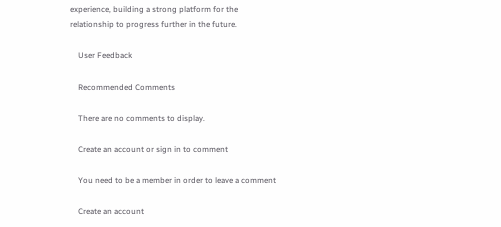experience, building a strong platform for the relationship to progress further in the future.

    User Feedback

    Recommended Comments

    There are no comments to display.

    Create an account or sign in to comment

    You need to be a member in order to leave a comment

    Create an account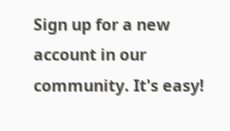Sign up for a new account in our community. It's easy!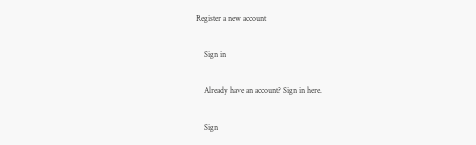Register a new account

    Sign in

    Already have an account? Sign in here.

    Sign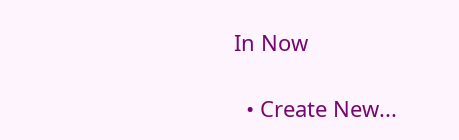In Now

  • Create New...